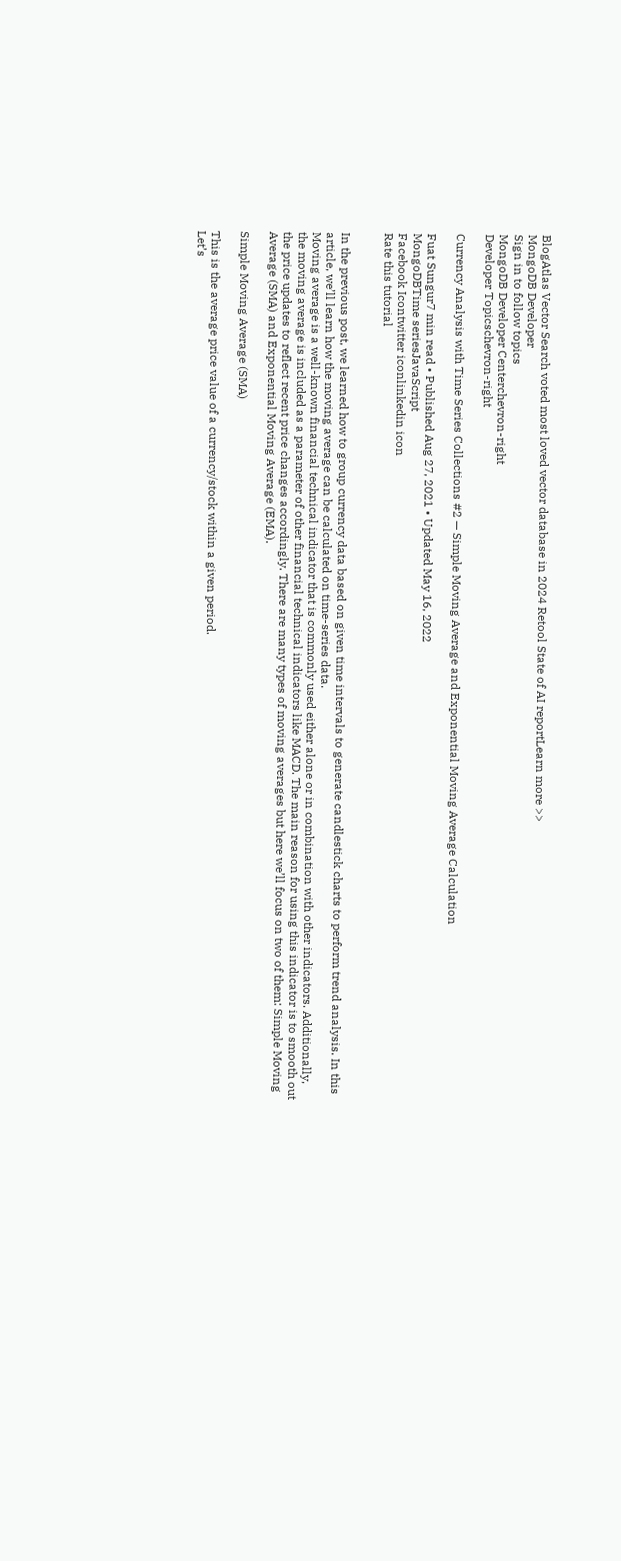BlogAtlas Vector Search voted most loved vector database in 2024 Retool State of AI reportLearn more >>
MongoDB Developer
Sign in to follow topics
MongoDB Developer Centerchevron-right
Developer Topicschevron-right

Currency Analysis with Time Series Collections #2 — Simple Moving Average and Exponential Moving Average Calculation

Fuat Sungur7 min read • Published Aug 27, 2021 • Updated May 16, 2022
MongoDBTime seriesJavaScript
Facebook Icontwitter iconlinkedin icon
Rate this tutorial


In the previous post, we learned how to group currency data based on given time intervals to generate candlestick charts to perform trend analysis. In this article, we’ll learn how the moving average can be calculated on time-series data.
Moving average is a well-known financial technical indicator that is commonly used either alone or in combination with other indicators. Additionally, the moving average is included as a parameter of other financial technical indicators like MACD. The main reason for using this indicator is to smooth out the price updates to reflect recent price changes accordingly. There are many types of moving averages but here we’ll focus on two of them: Simple Moving Average (SMA) and Exponential Moving Average (EMA).

Simple Moving Average (SMA)

This is the average price value of a currency/stock within a given period.
Let’s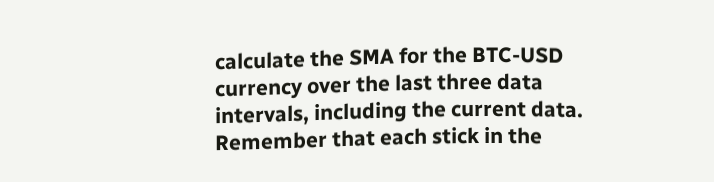calculate the SMA for the BTC-USD currency over the last three data intervals, including the current data. Remember that each stick in the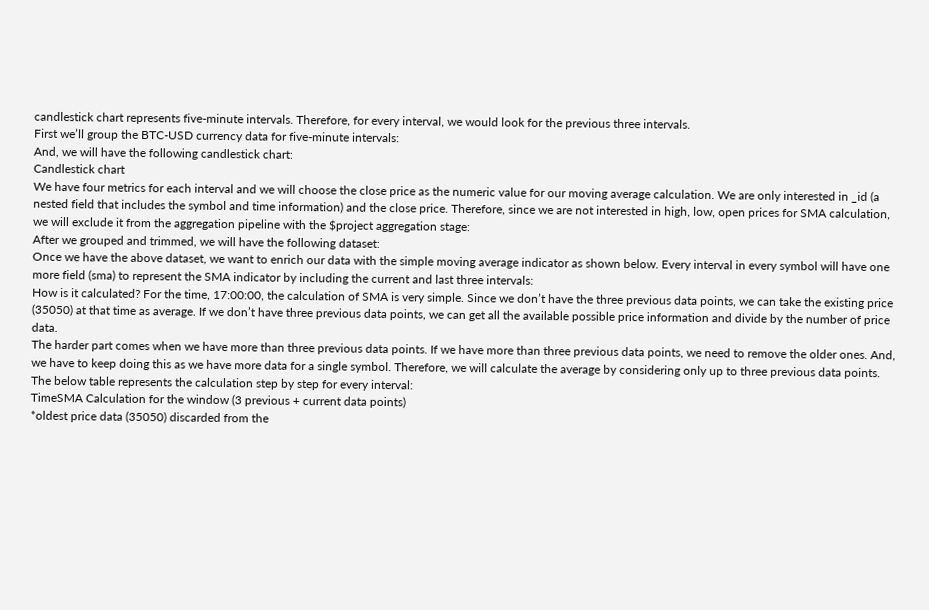candlestick chart represents five-minute intervals. Therefore, for every interval, we would look for the previous three intervals.
First we’ll group the BTC-USD currency data for five-minute intervals:
And, we will have the following candlestick chart:
Candlestick chart
We have four metrics for each interval and we will choose the close price as the numeric value for our moving average calculation. We are only interested in _id (a nested field that includes the symbol and time information) and the close price. Therefore, since we are not interested in high, low, open prices for SMA calculation, we will exclude it from the aggregation pipeline with the $project aggregation stage:
After we grouped and trimmed, we will have the following dataset:
Once we have the above dataset, we want to enrich our data with the simple moving average indicator as shown below. Every interval in every symbol will have one more field (sma) to represent the SMA indicator by including the current and last three intervals:
How is it calculated? For the time, 17:00:00, the calculation of SMA is very simple. Since we don’t have the three previous data points, we can take the existing price (35050) at that time as average. If we don’t have three previous data points, we can get all the available possible price information and divide by the number of price data.
The harder part comes when we have more than three previous data points. If we have more than three previous data points, we need to remove the older ones. And, we have to keep doing this as we have more data for a single symbol. Therefore, we will calculate the average by considering only up to three previous data points. The below table represents the calculation step by step for every interval:
TimeSMA Calculation for the window (3 previous + current data points)
*oldest price data (35050) discarded from the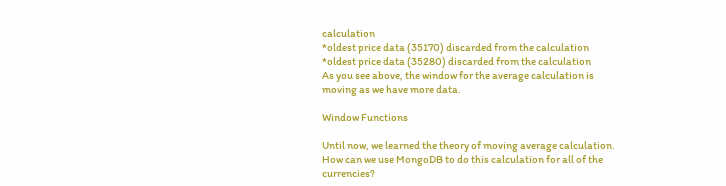calculation
*oldest price data (35170) discarded from the calculation
*oldest price data (35280) discarded from the calculation
As you see above, the window for the average calculation is moving as we have more data.

Window Functions

Until now, we learned the theory of moving average calculation. How can we use MongoDB to do this calculation for all of the currencies?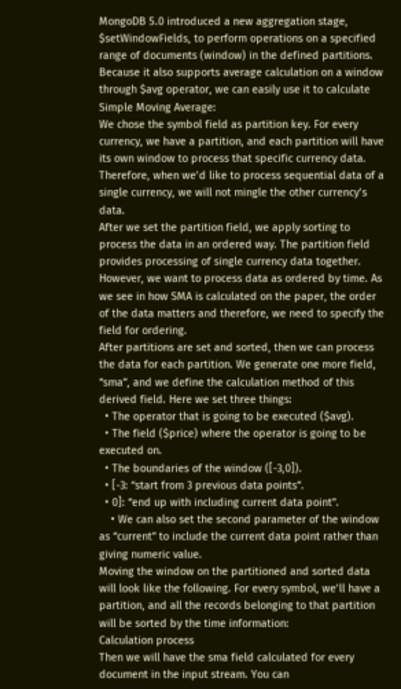MongoDB 5.0 introduced a new aggregation stage, $setWindowFields, to perform operations on a specified range of documents (window) in the defined partitions. Because it also supports average calculation on a window through $avg operator, we can easily use it to calculate Simple Moving Average:
We chose the symbol field as partition key. For every currency, we have a partition, and each partition will have its own window to process that specific currency data. Therefore, when we’d like to process sequential data of a single currency, we will not mingle the other currency’s data.
After we set the partition field, we apply sorting to process the data in an ordered way. The partition field provides processing of single currency data together. However, we want to process data as ordered by time. As we see in how SMA is calculated on the paper, the order of the data matters and therefore, we need to specify the field for ordering.
After partitions are set and sorted, then we can process the data for each partition. We generate one more field, “sma”, and we define the calculation method of this derived field. Here we set three things:
  • The operator that is going to be executed ($avg).
  • The field ($price) where the operator is going to be executed on.
  • The boundaries of the window ([-3,0]).
  • [-3: “start from 3 previous data points”.
  • 0]: “end up with including current data point”.
    • We can also set the second parameter of the window as “current” to include the current data point rather than giving numeric value.
Moving the window on the partitioned and sorted data will look like the following. For every symbol, we’ll have a partition, and all the records belonging to that partition will be sorted by the time information:
Calculation process
Then we will have the sma field calculated for every document in the input stream. You can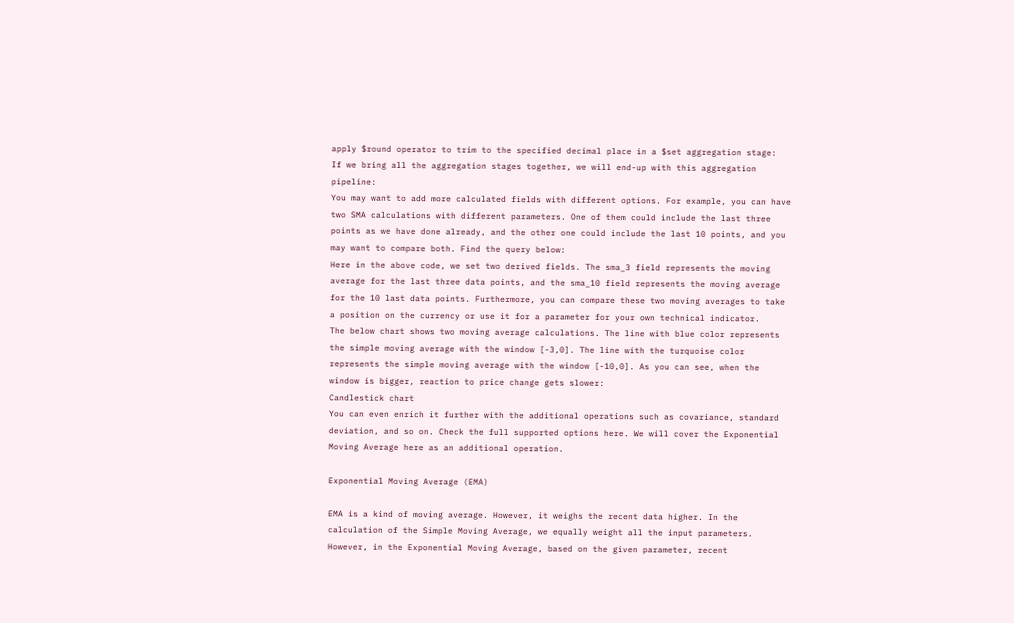apply $round operator to trim to the specified decimal place in a $set aggregation stage:
If we bring all the aggregation stages together, we will end-up with this aggregation pipeline:
You may want to add more calculated fields with different options. For example, you can have two SMA calculations with different parameters. One of them could include the last three points as we have done already, and the other one could include the last 10 points, and you may want to compare both. Find the query below:
Here in the above code, we set two derived fields. The sma_3 field represents the moving average for the last three data points, and the sma_10 field represents the moving average for the 10 last data points. Furthermore, you can compare these two moving averages to take a position on the currency or use it for a parameter for your own technical indicator.
The below chart shows two moving average calculations. The line with blue color represents the simple moving average with the window [-3,0]. The line with the turquoise color represents the simple moving average with the window [-10,0]. As you can see, when the window is bigger, reaction to price change gets slower:
Candlestick chart
You can even enrich it further with the additional operations such as covariance, standard deviation, and so on. Check the full supported options here. We will cover the Exponential Moving Average here as an additional operation.

Exponential Moving Average (EMA)

EMA is a kind of moving average. However, it weighs the recent data higher. In the calculation of the Simple Moving Average, we equally weight all the input parameters. However, in the Exponential Moving Average, based on the given parameter, recent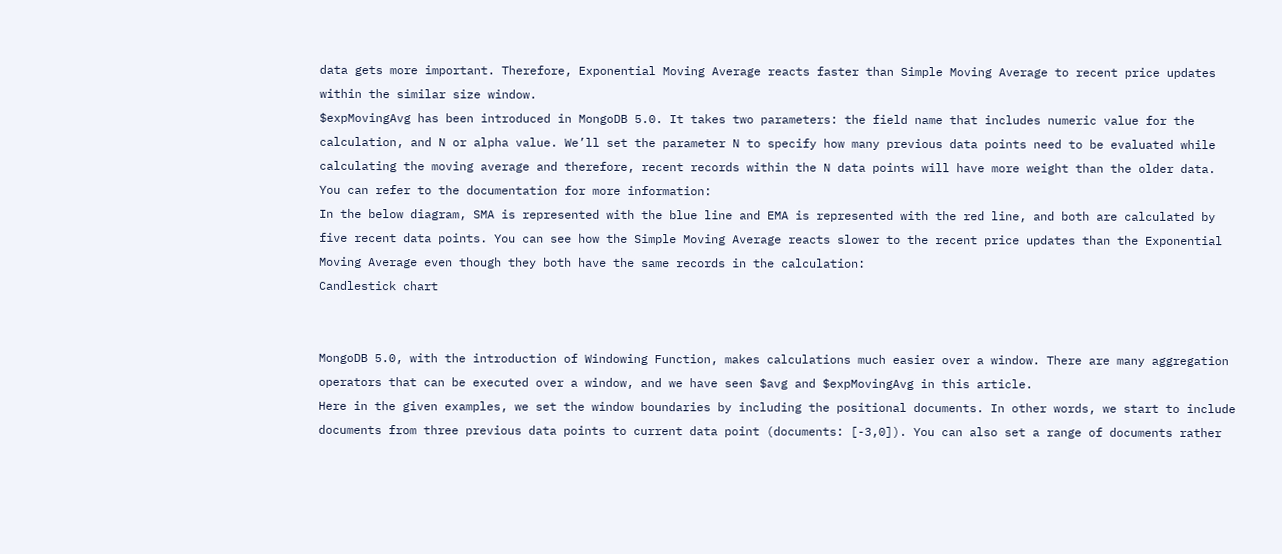data gets more important. Therefore, Exponential Moving Average reacts faster than Simple Moving Average to recent price updates within the similar size window.
$expMovingAvg has been introduced in MongoDB 5.0. It takes two parameters: the field name that includes numeric value for the calculation, and N or alpha value. We’ll set the parameter N to specify how many previous data points need to be evaluated while calculating the moving average and therefore, recent records within the N data points will have more weight than the older data. You can refer to the documentation for more information:
In the below diagram, SMA is represented with the blue line and EMA is represented with the red line, and both are calculated by five recent data points. You can see how the Simple Moving Average reacts slower to the recent price updates than the Exponential Moving Average even though they both have the same records in the calculation:
Candlestick chart


MongoDB 5.0, with the introduction of Windowing Function, makes calculations much easier over a window. There are many aggregation operators that can be executed over a window, and we have seen $avg and $expMovingAvg in this article.
Here in the given examples, we set the window boundaries by including the positional documents. In other words, we start to include documents from three previous data points to current data point (documents: [-3,0]). You can also set a range of documents rather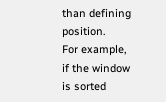than defining position.
For example, if the window is sorted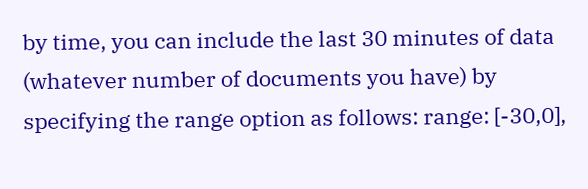by time, you can include the last 30 minutes of data (whatever number of documents you have) by specifying the range option as follows: range: [-30,0],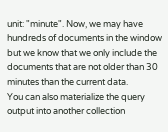unit: "minute". Now, we may have hundreds of documents in the window but we know that we only include the documents that are not older than 30 minutes than the current data.
You can also materialize the query output into another collection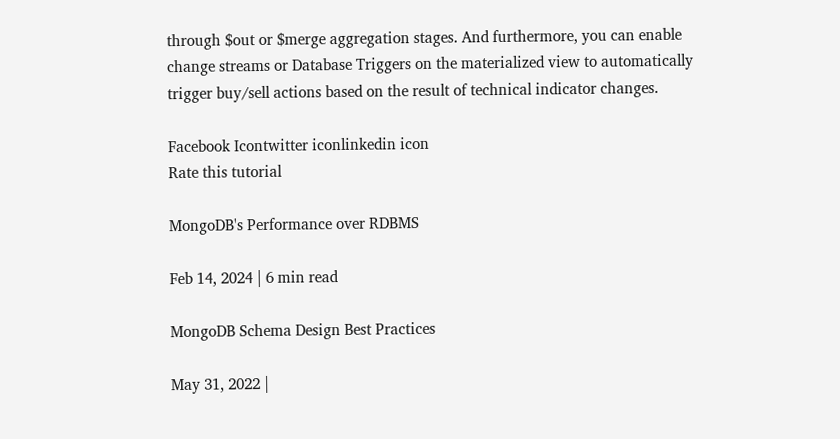through $out or $merge aggregation stages. And furthermore, you can enable change streams or Database Triggers on the materialized view to automatically trigger buy/sell actions based on the result of technical indicator changes.

Facebook Icontwitter iconlinkedin icon
Rate this tutorial

MongoDB's Performance over RDBMS

Feb 14, 2024 | 6 min read

MongoDB Schema Design Best Practices

May 31, 2022 |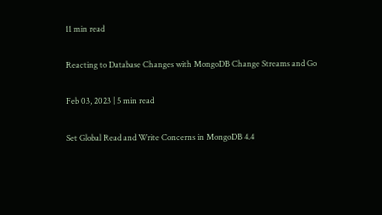11 min read

Reacting to Database Changes with MongoDB Change Streams and Go

Feb 03, 2023 | 5 min read

Set Global Read and Write Concerns in MongoDB 4.4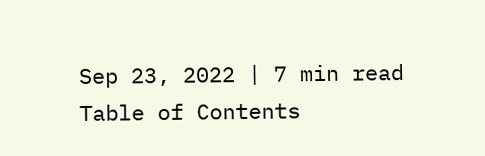Sep 23, 2022 | 7 min read
Table of Contents